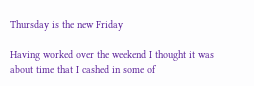Thursday is the new Friday

Having worked over the weekend I thought it was about time that I cashed in some of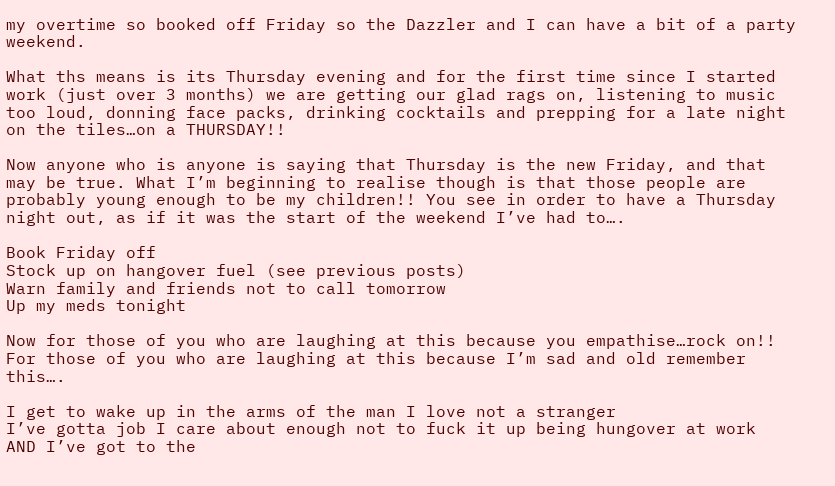my overtime so booked off Friday so the Dazzler and I can have a bit of a party weekend.

What ths means is its Thursday evening and for the first time since I started work (just over 3 months) we are getting our glad rags on, listening to music too loud, donning face packs, drinking cocktails and prepping for a late night on the tiles…on a THURSDAY!!

Now anyone who is anyone is saying that Thursday is the new Friday, and that may be true. What I’m beginning to realise though is that those people are probably young enough to be my children!! You see in order to have a Thursday night out, as if it was the start of the weekend I’ve had to….

Book Friday off
Stock up on hangover fuel (see previous posts)
Warn family and friends not to call tomorrow
Up my meds tonight

Now for those of you who are laughing at this because you empathise…rock on!! For those of you who are laughing at this because I’m sad and old remember this….

I get to wake up in the arms of the man I love not a stranger
I’ve gotta job I care about enough not to fuck it up being hungover at work
AND I’ve got to the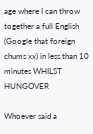age where I can throw together a full English (Google that foreign chums xx) in less than 10 minutes WHILST HUNGOVER

Whoever said a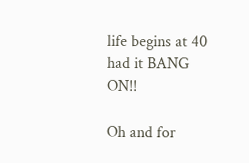life begins at 40 had it BANG ON!!

Oh and for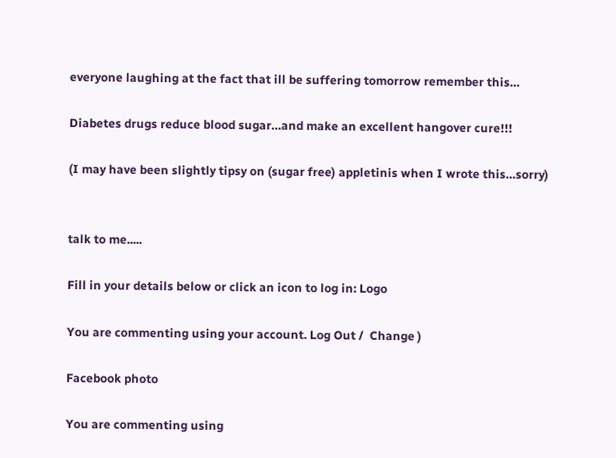everyone laughing at the fact that ill be suffering tomorrow remember this…

Diabetes drugs reduce blood sugar…and make an excellent hangover cure!!!

(I may have been slightly tipsy on (sugar free) appletinis when I wrote this…sorry)


talk to me.....

Fill in your details below or click an icon to log in: Logo

You are commenting using your account. Log Out /  Change )

Facebook photo

You are commenting using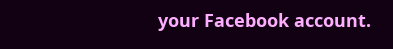your Facebook account.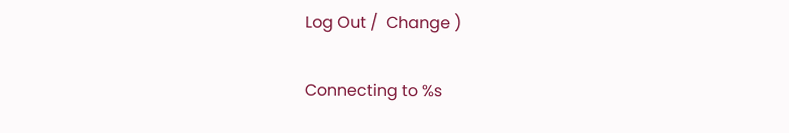Log Out /  Change )

Connecting to %s